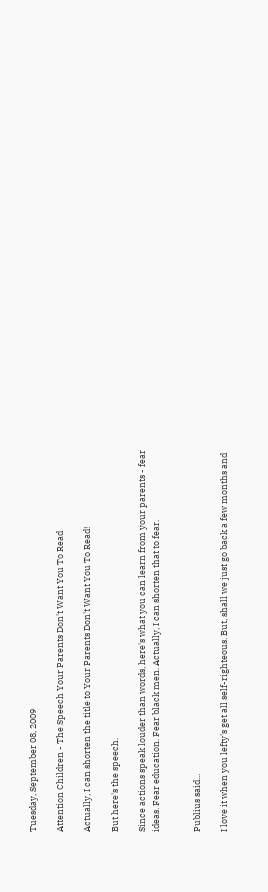Tuesday, September 08, 2009

Attention Children - The Speech Your Parents Don't Want You To Read

Actually, I can shorten the title to Your Parents Don't Want You To Read!

But here's the speech.

Since actions speak louder than words, here's what you can learn from your parents - fear ideas. Fear education. Fear black men. Actually, I can shorten that to fear.


Publius said...

I love it when you lefty's get all self-righteous. But, shall we just go back a few months and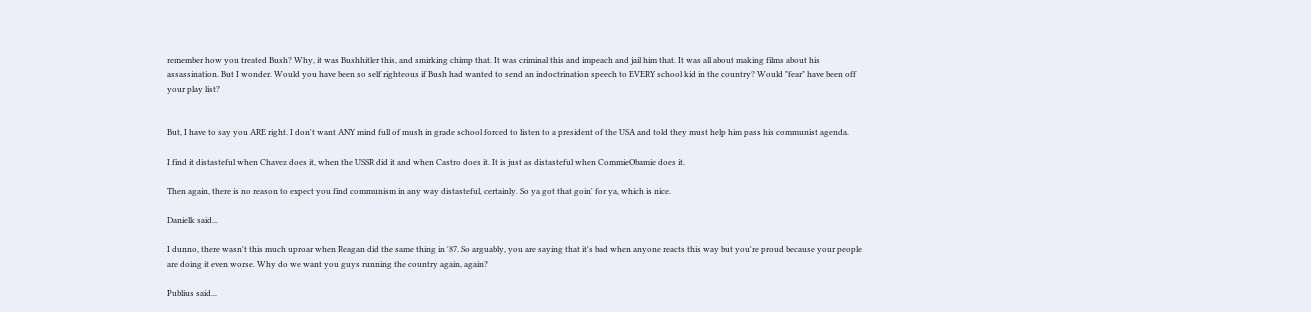remember how you treated Bush? Why, it was Bushhitler this, and smirking chimp that. It was criminal this and impeach and jail him that. It was all about making films about his assassination. But I wonder. Would you have been so self righteous if Bush had wanted to send an indoctrination speech to EVERY school kid in the country? Would "fear" have been off your play list?


But, I have to say you ARE right. I don't want ANY mind full of mush in grade school forced to listen to a president of the USA and told they must help him pass his communist agenda.

I find it distasteful when Chavez does it, when the USSR did it and when Castro does it. It is just as distasteful when CommieObamie does it.

Then again, there is no reason to expect you find communism in any way distasteful, certainly. So ya got that goin' for ya, which is nice.

Danielk said...

I dunno, there wasn't this much uproar when Reagan did the same thing in '87. So arguably, you are saying that it's bad when anyone reacts this way but you're proud because your people are doing it even worse. Why do we want you guys running the country again, again?

Publius said...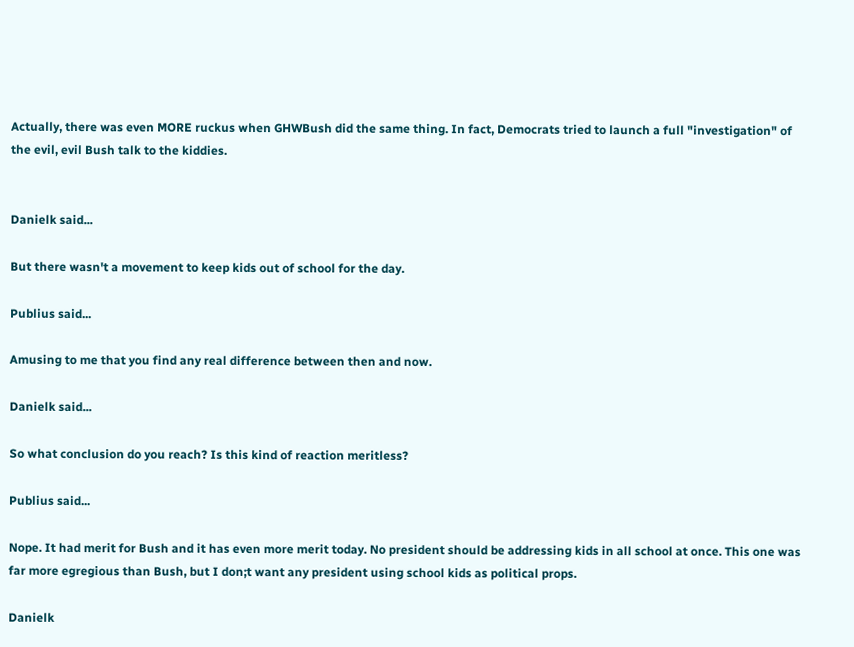Actually, there was even MORE ruckus when GHWBush did the same thing. In fact, Democrats tried to launch a full "investigation" of the evil, evil Bush talk to the kiddies.


Danielk said...

But there wasn't a movement to keep kids out of school for the day.

Publius said...

Amusing to me that you find any real difference between then and now.

Danielk said...

So what conclusion do you reach? Is this kind of reaction meritless?

Publius said...

Nope. It had merit for Bush and it has even more merit today. No president should be addressing kids in all school at once. This one was far more egregious than Bush, but I don;t want any president using school kids as political props.

Danielk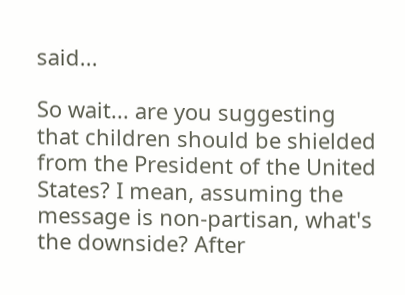said...

So wait... are you suggesting that children should be shielded from the President of the United States? I mean, assuming the message is non-partisan, what's the downside? After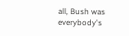all, Bush was everybody's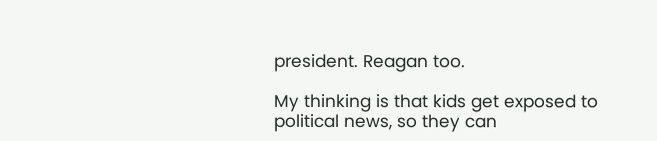president. Reagan too.

My thinking is that kids get exposed to political news, so they can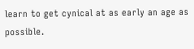learn to get cynical at as early an age as possible.